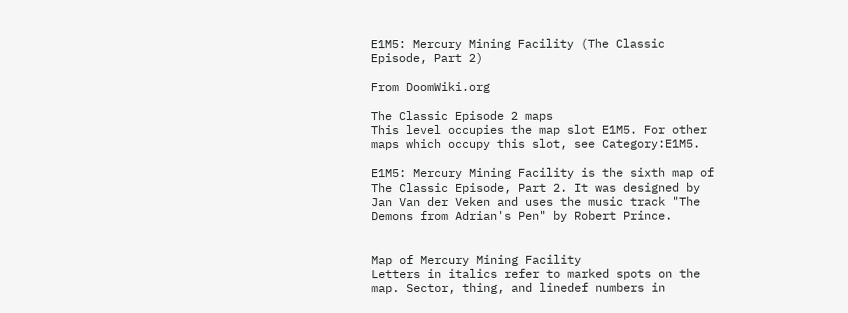E1M5: Mercury Mining Facility (The Classic Episode, Part 2)

From DoomWiki.org

The Classic Episode 2 maps
This level occupies the map slot E1M5. For other maps which occupy this slot, see Category:E1M5.

E1M5: Mercury Mining Facility is the sixth map of The Classic Episode, Part 2. It was designed by Jan Van der Veken and uses the music track "The Demons from Adrian's Pen" by Robert Prince.


Map of Mercury Mining Facility
Letters in italics refer to marked spots on the map. Sector, thing, and linedef numbers in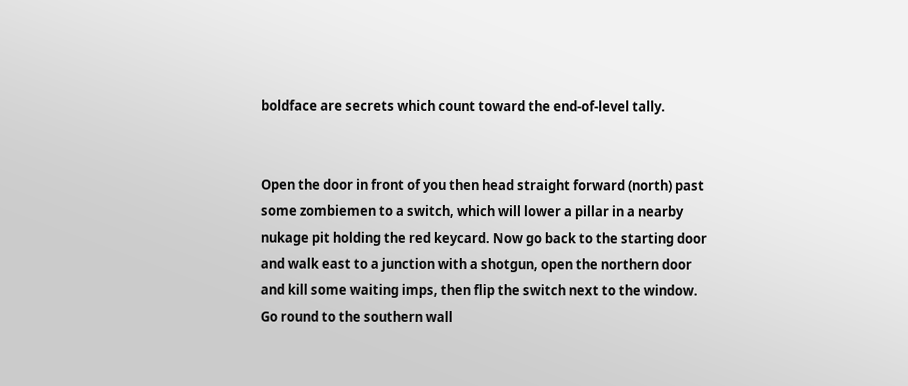boldface are secrets which count toward the end-of-level tally.


Open the door in front of you then head straight forward (north) past some zombiemen to a switch, which will lower a pillar in a nearby nukage pit holding the red keycard. Now go back to the starting door and walk east to a junction with a shotgun, open the northern door and kill some waiting imps, then flip the switch next to the window. Go round to the southern wall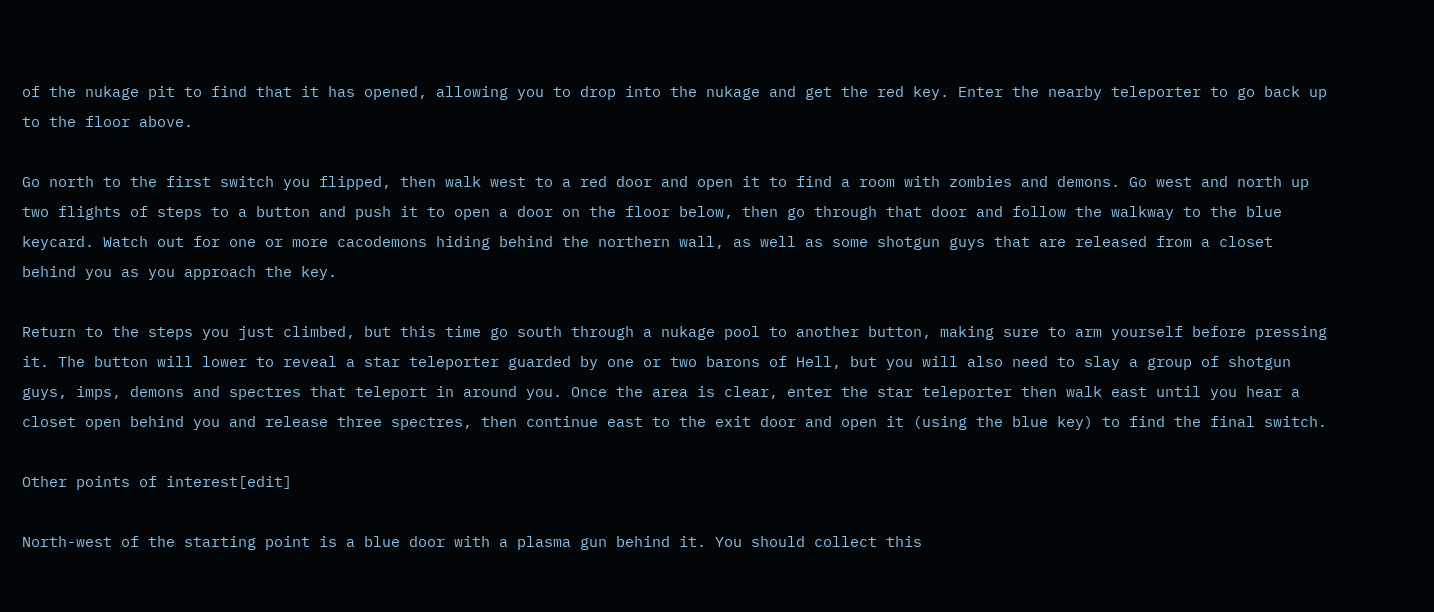of the nukage pit to find that it has opened, allowing you to drop into the nukage and get the red key. Enter the nearby teleporter to go back up to the floor above.

Go north to the first switch you flipped, then walk west to a red door and open it to find a room with zombies and demons. Go west and north up two flights of steps to a button and push it to open a door on the floor below, then go through that door and follow the walkway to the blue keycard. Watch out for one or more cacodemons hiding behind the northern wall, as well as some shotgun guys that are released from a closet behind you as you approach the key.

Return to the steps you just climbed, but this time go south through a nukage pool to another button, making sure to arm yourself before pressing it. The button will lower to reveal a star teleporter guarded by one or two barons of Hell, but you will also need to slay a group of shotgun guys, imps, demons and spectres that teleport in around you. Once the area is clear, enter the star teleporter then walk east until you hear a closet open behind you and release three spectres, then continue east to the exit door and open it (using the blue key) to find the final switch.

Other points of interest[edit]

North-west of the starting point is a blue door with a plasma gun behind it. You should collect this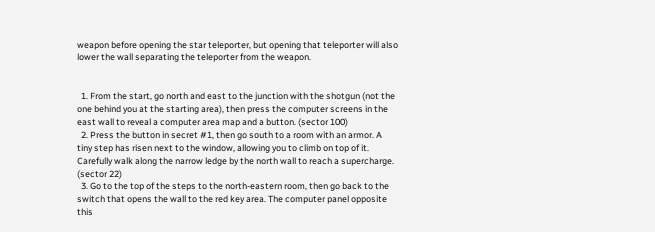weapon before opening the star teleporter, but opening that teleporter will also lower the wall separating the teleporter from the weapon.


  1. From the start, go north and east to the junction with the shotgun (not the one behind you at the starting area), then press the computer screens in the east wall to reveal a computer area map and a button. (sector 100)
  2. Press the button in secret #1, then go south to a room with an armor. A tiny step has risen next to the window, allowing you to climb on top of it. Carefully walk along the narrow ledge by the north wall to reach a supercharge. (sector 22)
  3. Go to the top of the steps to the north-eastern room, then go back to the switch that opens the wall to the red key area. The computer panel opposite this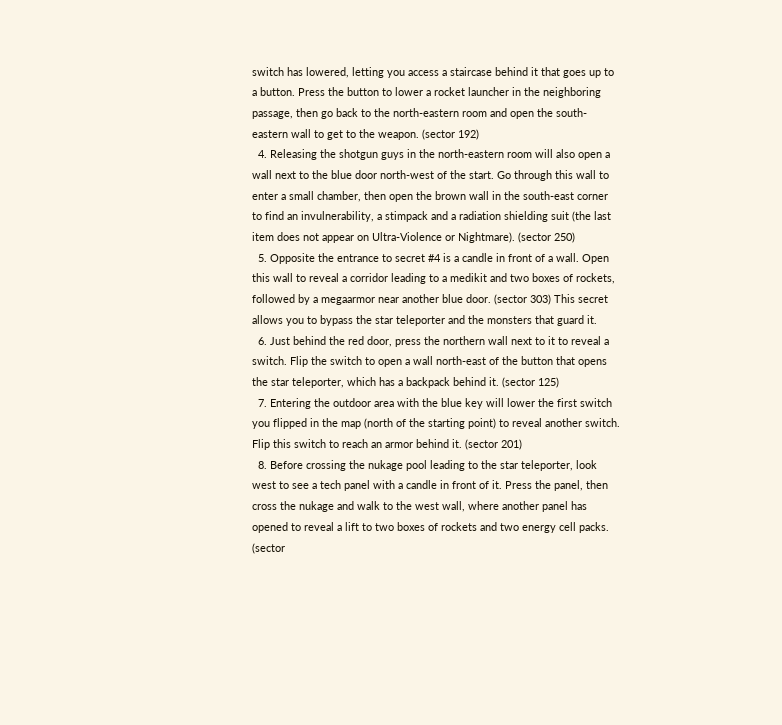switch has lowered, letting you access a staircase behind it that goes up to a button. Press the button to lower a rocket launcher in the neighboring passage, then go back to the north-eastern room and open the south-eastern wall to get to the weapon. (sector 192)
  4. Releasing the shotgun guys in the north-eastern room will also open a wall next to the blue door north-west of the start. Go through this wall to enter a small chamber, then open the brown wall in the south-east corner to find an invulnerability, a stimpack and a radiation shielding suit (the last item does not appear on Ultra-Violence or Nightmare). (sector 250)
  5. Opposite the entrance to secret #4 is a candle in front of a wall. Open this wall to reveal a corridor leading to a medikit and two boxes of rockets, followed by a megaarmor near another blue door. (sector 303) This secret allows you to bypass the star teleporter and the monsters that guard it.
  6. Just behind the red door, press the northern wall next to it to reveal a switch. Flip the switch to open a wall north-east of the button that opens the star teleporter, which has a backpack behind it. (sector 125)
  7. Entering the outdoor area with the blue key will lower the first switch you flipped in the map (north of the starting point) to reveal another switch. Flip this switch to reach an armor behind it. (sector 201)
  8. Before crossing the nukage pool leading to the star teleporter, look west to see a tech panel with a candle in front of it. Press the panel, then cross the nukage and walk to the west wall, where another panel has opened to reveal a lift to two boxes of rockets and two energy cell packs. (sector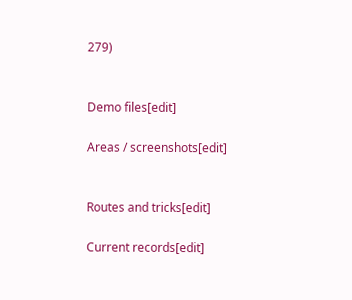279)


Demo files[edit]

Areas / screenshots[edit]


Routes and tricks[edit]

Current records[edit]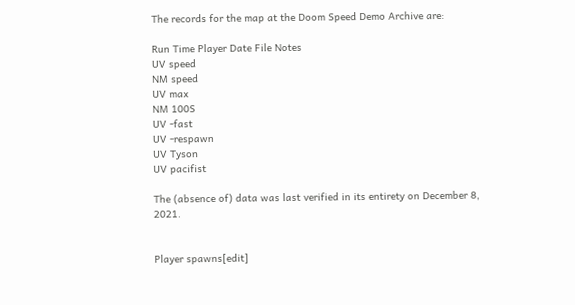The records for the map at the Doom Speed Demo Archive are:

Run Time Player Date File Notes
UV speed
NM speed
UV max
NM 100S
UV -fast
UV -respawn
UV Tyson
UV pacifist

The (absence of) data was last verified in its entirety on December 8, 2021.


Player spawns[edit]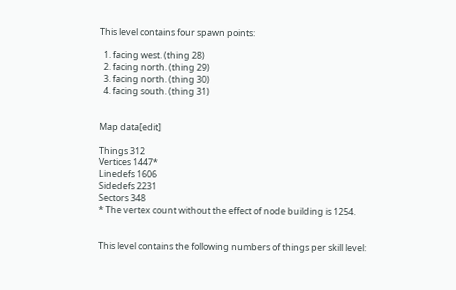This level contains four spawn points:

  1. facing west. (thing 28)
  2. facing north. (thing 29)
  3. facing north. (thing 30)
  4. facing south. (thing 31)


Map data[edit]

Things 312
Vertices 1447*
Linedefs 1606
Sidedefs 2231
Sectors 348
* The vertex count without the effect of node building is 1254.


This level contains the following numbers of things per skill level: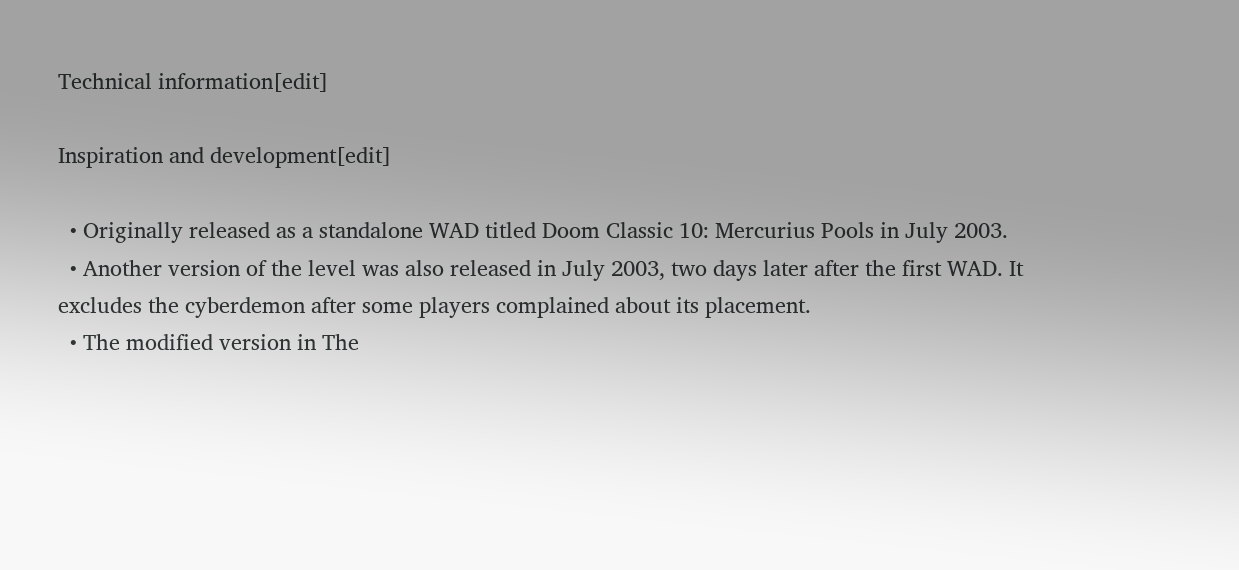Technical information[edit]

Inspiration and development[edit]

  • Originally released as a standalone WAD titled Doom Classic 10: Mercurius Pools in July 2003.
  • Another version of the level was also released in July 2003, two days later after the first WAD. It excludes the cyberdemon after some players complained about its placement.
  • The modified version in The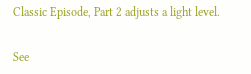Classic Episode, Part 2 adjusts a light level.


See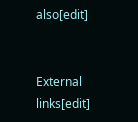also[edit]


External links[edit]